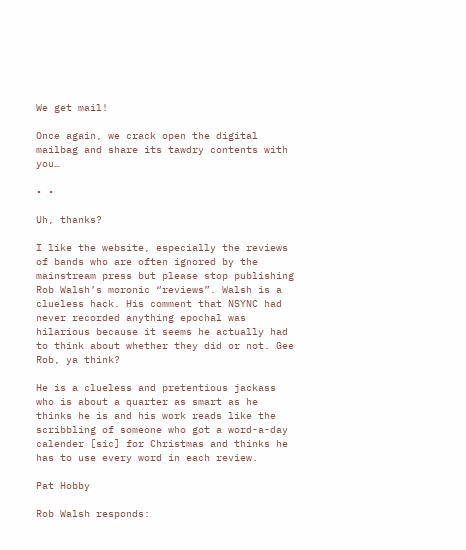We get mail!

Once again, we crack open the digital mailbag and share its tawdry contents with you…

• •

Uh, thanks?

I like the website, especially the reviews of bands who are often ignored by the mainstream press but please stop publishing Rob Walsh’s moronic “reviews”. Walsh is a clueless hack. His comment that NSYNC had never recorded anything epochal was hilarious because it seems he actually had to think about whether they did or not. Gee Rob, ya think?

He is a clueless and pretentious jackass who is about a quarter as smart as he thinks he is and his work reads like the scribbling of someone who got a word-a-day calender [sic] for Christmas and thinks he has to use every word in each review.

Pat Hobby

Rob Walsh responds: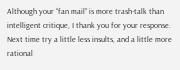Although your “fan mail” is more trash-talk than intelligent critique, I thank you for your response. Next time try a little less insults, and a little more rational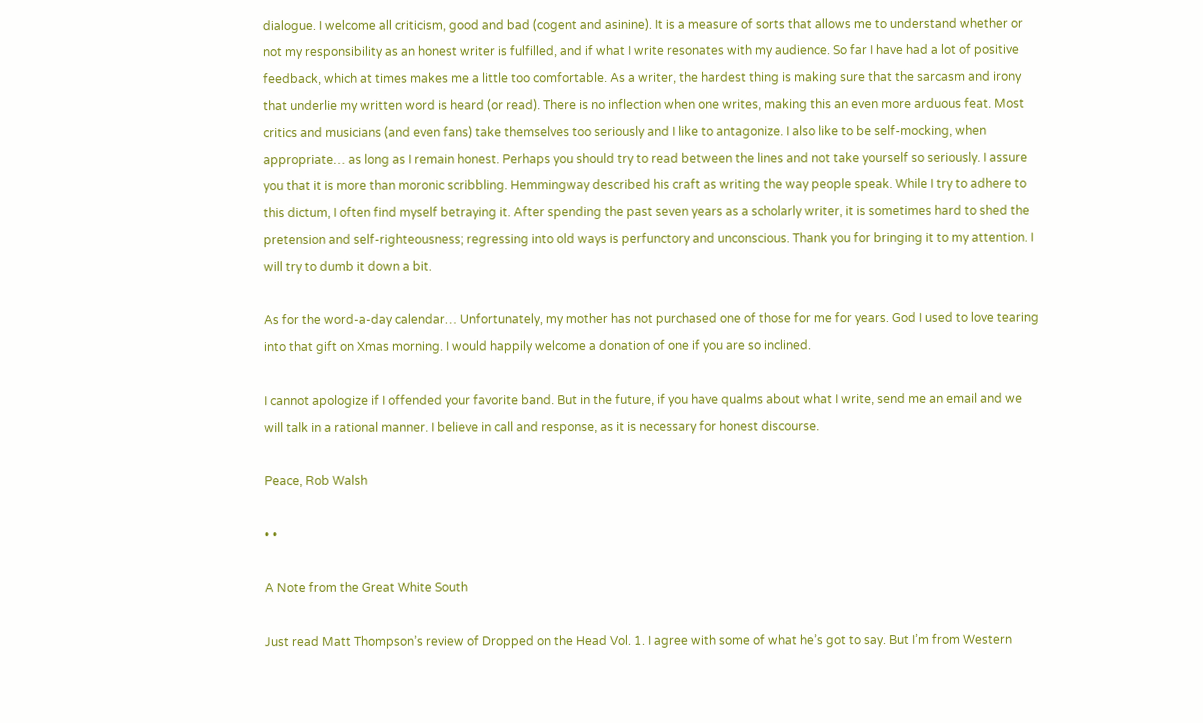dialogue. I welcome all criticism, good and bad (cogent and asinine). It is a measure of sorts that allows me to understand whether or not my responsibility as an honest writer is fulfilled, and if what I write resonates with my audience. So far I have had a lot of positive feedback, which at times makes me a little too comfortable. As a writer, the hardest thing is making sure that the sarcasm and irony that underlie my written word is heard (or read). There is no inflection when one writes, making this an even more arduous feat. Most critics and musicians (and even fans) take themselves too seriously and I like to antagonize. I also like to be self-mocking, when appropriate… as long as I remain honest. Perhaps you should try to read between the lines and not take yourself so seriously. I assure you that it is more than moronic scribbling. Hemmingway described his craft as writing the way people speak. While I try to adhere to this dictum, I often find myself betraying it. After spending the past seven years as a scholarly writer, it is sometimes hard to shed the pretension and self-righteousness; regressing into old ways is perfunctory and unconscious. Thank you for bringing it to my attention. I will try to dumb it down a bit.

As for the word-a-day calendar… Unfortunately, my mother has not purchased one of those for me for years. God I used to love tearing into that gift on Xmas morning. I would happily welcome a donation of one if you are so inclined.

I cannot apologize if I offended your favorite band. But in the future, if you have qualms about what I write, send me an email and we will talk in a rational manner. I believe in call and response, as it is necessary for honest discourse.

Peace, Rob Walsh

• •

A Note from the Great White South

Just read Matt Thompson’s review of Dropped on the Head Vol. 1. I agree with some of what he’s got to say. But I’m from Western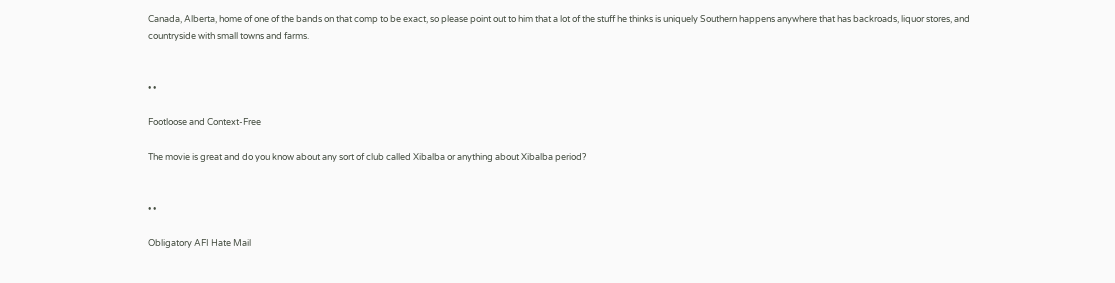Canada, Alberta, home of one of the bands on that comp to be exact, so please point out to him that a lot of the stuff he thinks is uniquely Southern happens anywhere that has backroads, liquor stores, and countryside with small towns and farms.


• •

Footloose and Context-Free

The movie is great and do you know about any sort of club called Xibalba or anything about Xibalba period?


• •

Obligatory AFI Hate Mail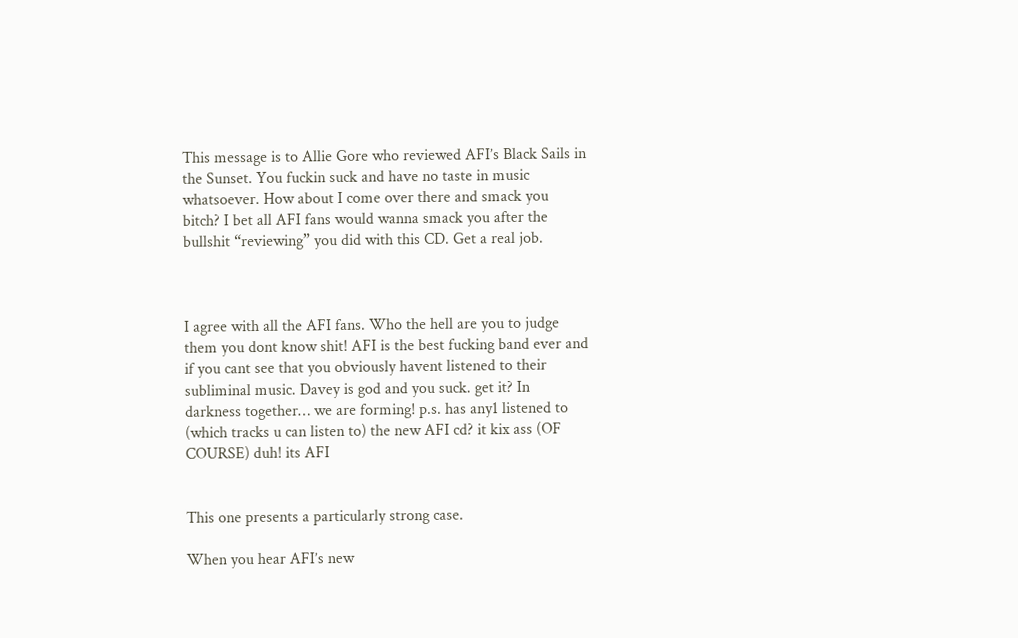This message is to Allie Gore who reviewed AFI’s Black Sails in the Sunset. You fuckin suck and have no taste in music whatsoever. How about I come over there and smack you bitch? I bet all AFI fans would wanna smack you after the bullshit “reviewing” you did with this CD. Get a real job.



I agree with all the AFI fans. Who the hell are you to judge them you dont know shit! AFI is the best fucking band ever and if you cant see that you obviously havent listened to their subliminal music. Davey is god and you suck. get it? In darkness together… we are forming! p.s. has any1 listened to (which tracks u can listen to) the new AFI cd? it kix ass (OF COURSE) duh! its AFI


This one presents a particularly strong case.

When you hear AFI’s new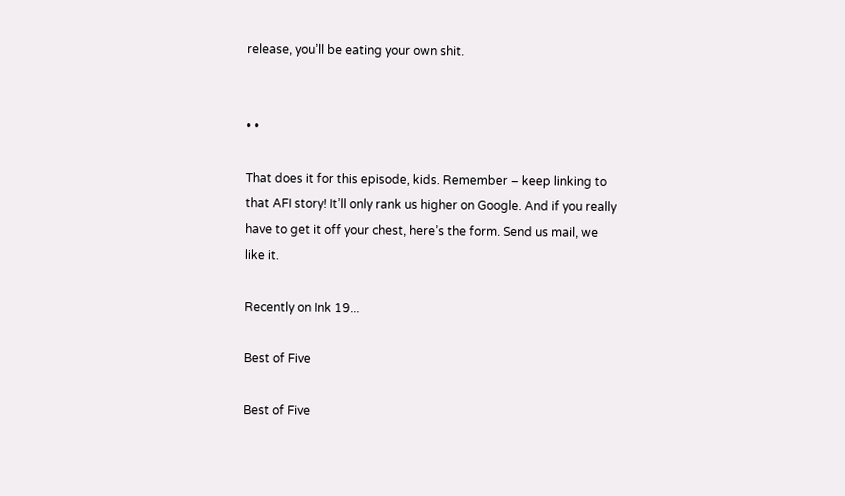release, you’ll be eating your own shit.


• •

That does it for this episode, kids. Remember – keep linking to that AFI story! It’ll only rank us higher on Google. And if you really have to get it off your chest, here’s the form. Send us mail, we like it.

Recently on Ink 19...

Best of Five

Best of Five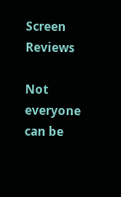Screen Reviews

Not everyone can be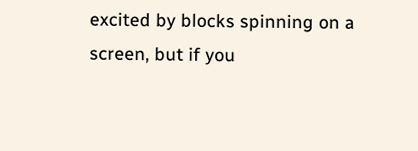excited by blocks spinning on a screen, but if you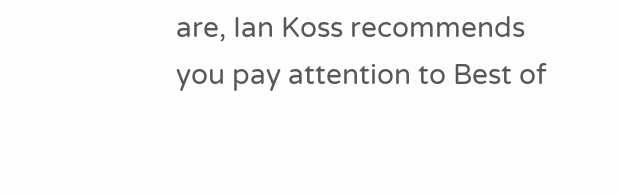are, Ian Koss recommends you pay attention to Best of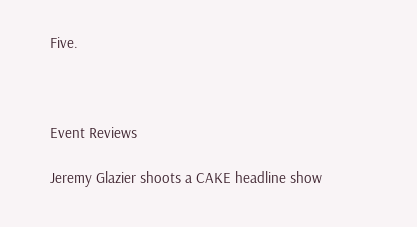Five.



Event Reviews

Jeremy Glazier shoots a CAKE headline show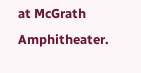at McGrath Amphitheater.